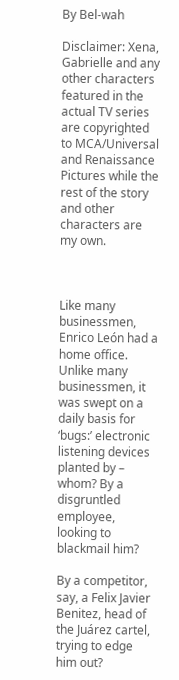By Bel-wah

Disclaimer: Xena, Gabrielle and any other characters featured in the actual TV series are copyrighted to MCA/Universal and Renaissance Pictures while the rest of the story and other characters are my own.



Like many businessmen, Enrico León had a home office. Unlike many businessmen, it was swept on a daily basis for ‘bugs:’ electronic listening devices planted by – whom? By a disgruntled employee, looking to blackmail him?

By a competitor, say, a Felix Javier Benitez, head of the Juárez cartel, trying to edge him out?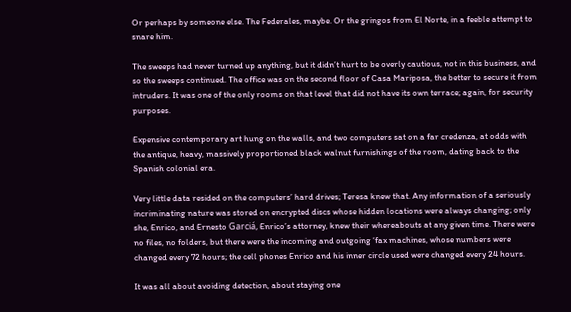Or perhaps by someone else. The Federales, maybe. Or the gringos from El Norte, in a feeble attempt to snare him.

The sweeps had never turned up anything, but it didn’t hurt to be overly cautious, not in this business, and so the sweeps continued. The office was on the second floor of Casa Mariposa, the better to secure it from intruders. It was one of the only rooms on that level that did not have its own terrace; again, for security purposes.

Expensive contemporary art hung on the walls, and two computers sat on a far credenza, at odds with the antique, heavy, massively proportioned black walnut furnishings of the room, dating back to the Spanish colonial era.

Very little data resided on the computers’ hard drives; Teresa knew that. Any information of a seriously incriminating nature was stored on encrypted discs whose hidden locations were always changing; only she, Enrico, and Ernesto Garciá, Enrico’s attorney, knew their whereabouts at any given time. There were no files, no folders, but there were the incoming and outgoing ‘fax machines, whose numbers were changed every 72 hours; the cell phones Enrico and his inner circle used were changed every 24 hours.

It was all about avoiding detection, about staying one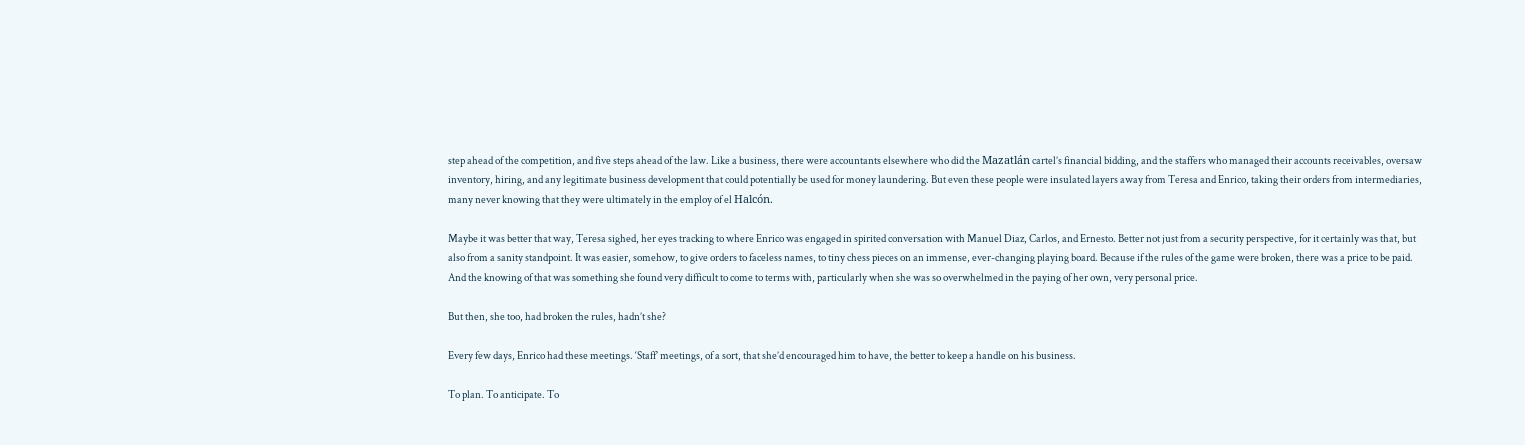step ahead of the competition, and five steps ahead of the law. Like a business, there were accountants elsewhere who did the Mazatlán cartel’s financial bidding, and the staffers who managed their accounts receivables, oversaw inventory, hiring, and any legitimate business development that could potentially be used for money laundering. But even these people were insulated layers away from Teresa and Enrico, taking their orders from intermediaries, many never knowing that they were ultimately in the employ of el Halcón.

Maybe it was better that way, Teresa sighed, her eyes tracking to where Enrico was engaged in spirited conversation with Manuel Diaz, Carlos, and Ernesto. Better not just from a security perspective, for it certainly was that, but also from a sanity standpoint. It was easier, somehow, to give orders to faceless names, to tiny chess pieces on an immense, ever-changing playing board. Because if the rules of the game were broken, there was a price to be paid. And the knowing of that was something she found very difficult to come to terms with, particularly when she was so overwhelmed in the paying of her own, very personal price.

But then, she too, had broken the rules, hadn’t she?

Every few days, Enrico had these meetings. ‘Staff’ meetings, of a sort, that she’d encouraged him to have, the better to keep a handle on his business.

To plan. To anticipate. To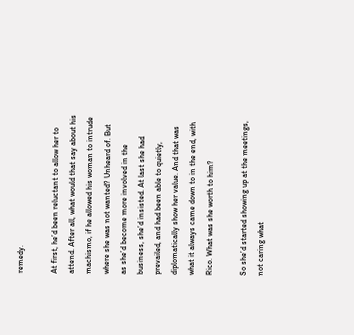remedy.

At first, he’d been reluctant to allow her to attend. After all, what would that say about his machismo, if he allowed his woman to intrude where she was not wanted? Unheard of. But as she’d become more involved in the business, she’d insisted. At last she had prevailed, and had been able to quietly, diplomatically show her value. And that was what it always came down to in the end, with Rico. What was she worth to him?

So she’d started showing up at the meetings, not caring what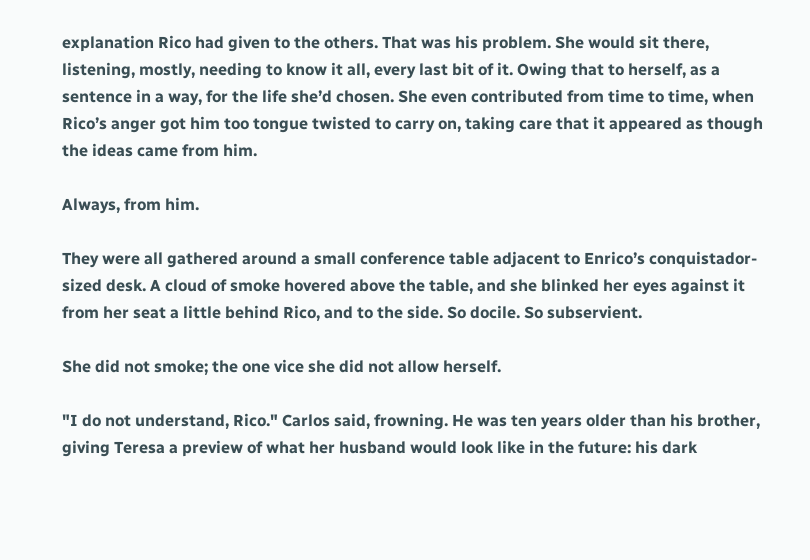explanation Rico had given to the others. That was his problem. She would sit there, listening, mostly, needing to know it all, every last bit of it. Owing that to herself, as a sentence in a way, for the life she’d chosen. She even contributed from time to time, when Rico’s anger got him too tongue twisted to carry on, taking care that it appeared as though the ideas came from him.

Always, from him.

They were all gathered around a small conference table adjacent to Enrico’s conquistador-sized desk. A cloud of smoke hovered above the table, and she blinked her eyes against it from her seat a little behind Rico, and to the side. So docile. So subservient.

She did not smoke; the one vice she did not allow herself.

"I do not understand, Rico." Carlos said, frowning. He was ten years older than his brother, giving Teresa a preview of what her husband would look like in the future: his dark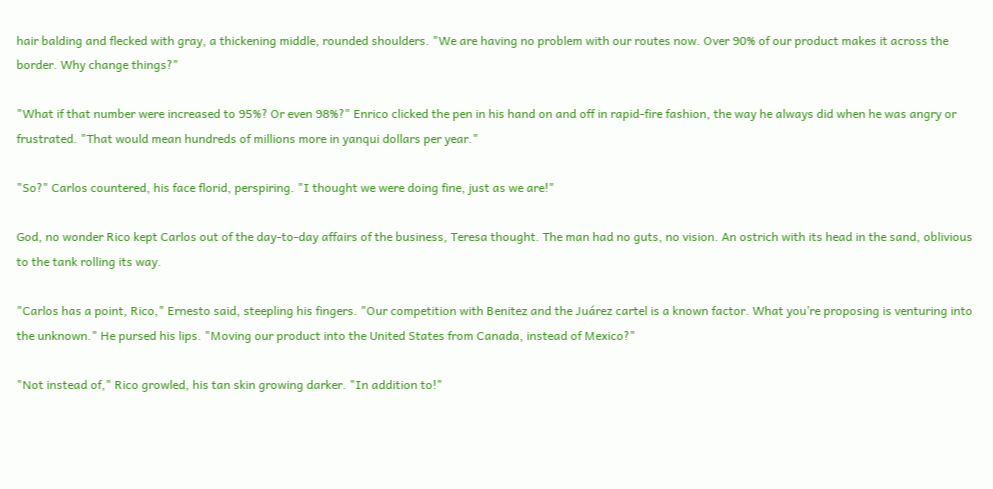hair balding and flecked with gray, a thickening middle, rounded shoulders. "We are having no problem with our routes now. Over 90% of our product makes it across the border. Why change things?"

"What if that number were increased to 95%? Or even 98%?" Enrico clicked the pen in his hand on and off in rapid-fire fashion, the way he always did when he was angry or frustrated. "That would mean hundreds of millions more in yanqui dollars per year."

"So?" Carlos countered, his face florid, perspiring. "I thought we were doing fine, just as we are!"

God, no wonder Rico kept Carlos out of the day-to-day affairs of the business, Teresa thought. The man had no guts, no vision. An ostrich with its head in the sand, oblivious to the tank rolling its way.

"Carlos has a point, Rico," Ernesto said, steepling his fingers. "Our competition with Benitez and the Juárez cartel is a known factor. What you’re proposing is venturing into the unknown." He pursed his lips. "Moving our product into the United States from Canada, instead of Mexico?"

"Not instead of," Rico growled, his tan skin growing darker. "In addition to!"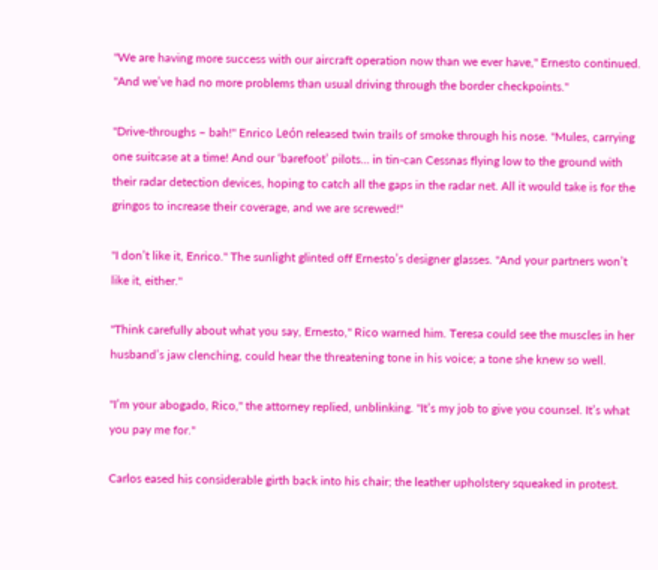"We are having more success with our aircraft operation now than we ever have," Ernesto continued. "And we’ve had no more problems than usual driving through the border checkpoints."

"Drive-throughs – bah!" Enrico León released twin trails of smoke through his nose. "Mules, carrying one suitcase at a time! And our ‘barefoot’ pilots… in tin-can Cessnas flying low to the ground with their radar detection devices, hoping to catch all the gaps in the radar net. All it would take is for the gringos to increase their coverage, and we are screwed!"

"I don’t like it, Enrico." The sunlight glinted off Ernesto’s designer glasses. "And your partners won’t like it, either."

"Think carefully about what you say, Ernesto," Rico warned him. Teresa could see the muscles in her husband’s jaw clenching, could hear the threatening tone in his voice; a tone she knew so well.

"I’m your abogado, Rico," the attorney replied, unblinking. "It’s my job to give you counsel. It’s what you pay me for."

Carlos eased his considerable girth back into his chair; the leather upholstery squeaked in protest.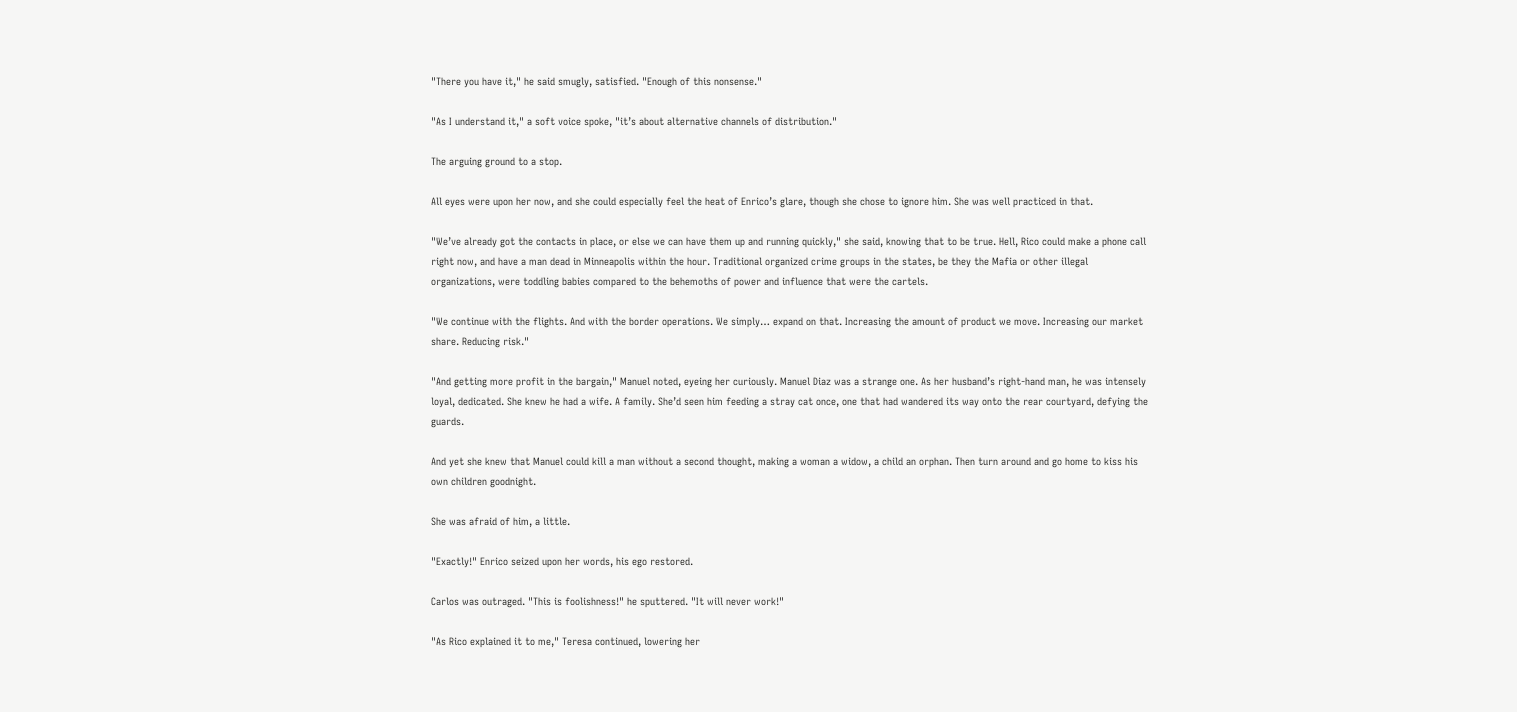"There you have it," he said smugly, satisfied. "Enough of this nonsense."

"As I understand it," a soft voice spoke, "it’s about alternative channels of distribution."

The arguing ground to a stop.

All eyes were upon her now, and she could especially feel the heat of Enrico’s glare, though she chose to ignore him. She was well practiced in that.

"We’ve already got the contacts in place, or else we can have them up and running quickly," she said, knowing that to be true. Hell, Rico could make a phone call right now, and have a man dead in Minneapolis within the hour. Traditional organized crime groups in the states, be they the Mafia or other illegal organizations, were toddling babies compared to the behemoths of power and influence that were the cartels.

"We continue with the flights. And with the border operations. We simply… expand on that. Increasing the amount of product we move. Increasing our market share. Reducing risk."

"And getting more profit in the bargain," Manuel noted, eyeing her curiously. Manuel Diaz was a strange one. As her husband’s right-hand man, he was intensely loyal, dedicated. She knew he had a wife. A family. She’d seen him feeding a stray cat once, one that had wandered its way onto the rear courtyard, defying the guards.

And yet she knew that Manuel could kill a man without a second thought, making a woman a widow, a child an orphan. Then turn around and go home to kiss his own children goodnight.

She was afraid of him, a little.

"Exactly!" Enrico seized upon her words, his ego restored.

Carlos was outraged. "This is foolishness!" he sputtered. "It will never work!"

"As Rico explained it to me," Teresa continued, lowering her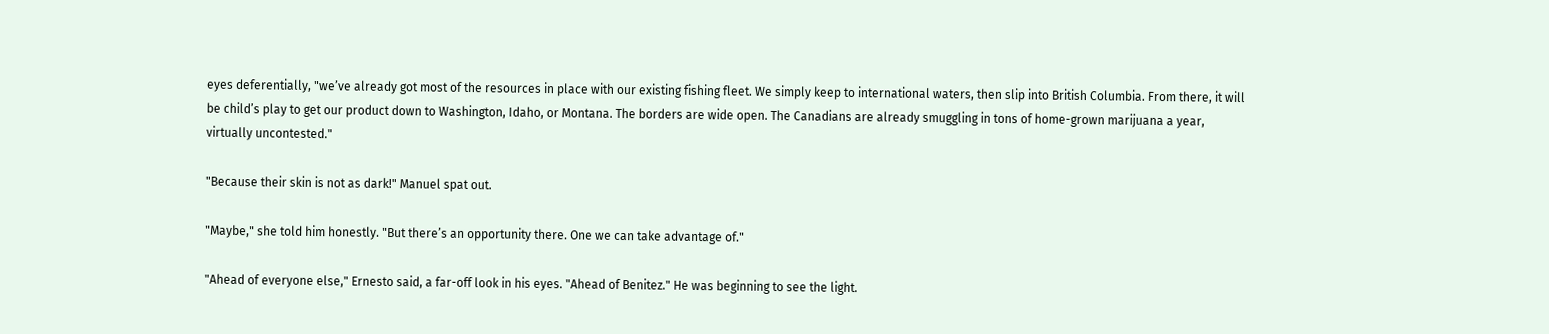eyes deferentially, "we’ve already got most of the resources in place with our existing fishing fleet. We simply keep to international waters, then slip into British Columbia. From there, it will be child’s play to get our product down to Washington, Idaho, or Montana. The borders are wide open. The Canadians are already smuggling in tons of home-grown marijuana a year, virtually uncontested."

"Because their skin is not as dark!" Manuel spat out.

"Maybe," she told him honestly. "But there’s an opportunity there. One we can take advantage of."

"Ahead of everyone else," Ernesto said, a far-off look in his eyes. "Ahead of Benitez." He was beginning to see the light.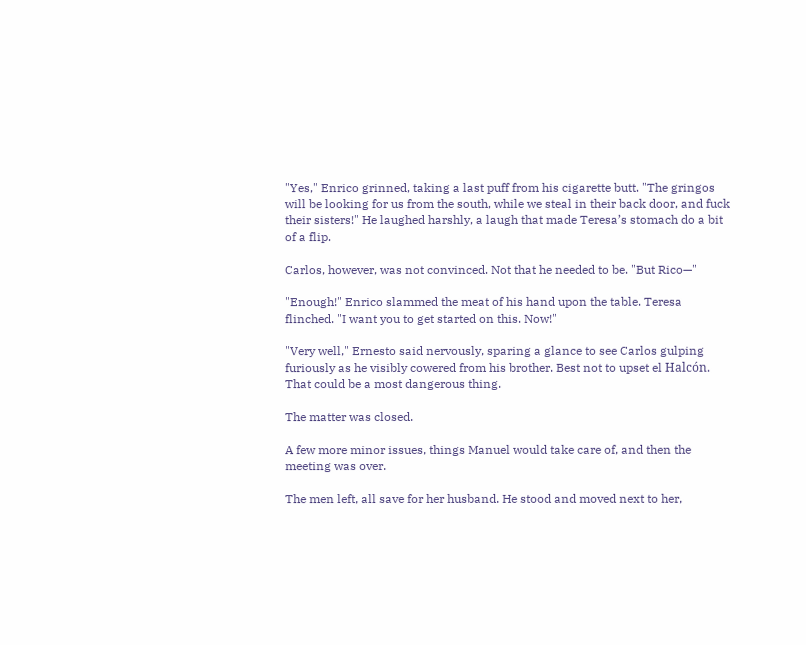"Yes," Enrico grinned, taking a last puff from his cigarette butt. "The gringos will be looking for us from the south, while we steal in their back door, and fuck their sisters!" He laughed harshly, a laugh that made Teresa’s stomach do a bit of a flip.

Carlos, however, was not convinced. Not that he needed to be. "But Rico—"

"Enough!" Enrico slammed the meat of his hand upon the table. Teresa flinched. "I want you to get started on this. Now!"

"Very well," Ernesto said nervously, sparing a glance to see Carlos gulping furiously as he visibly cowered from his brother. Best not to upset el Halcón. That could be a most dangerous thing.

The matter was closed.

A few more minor issues, things Manuel would take care of, and then the meeting was over.

The men left, all save for her husband. He stood and moved next to her,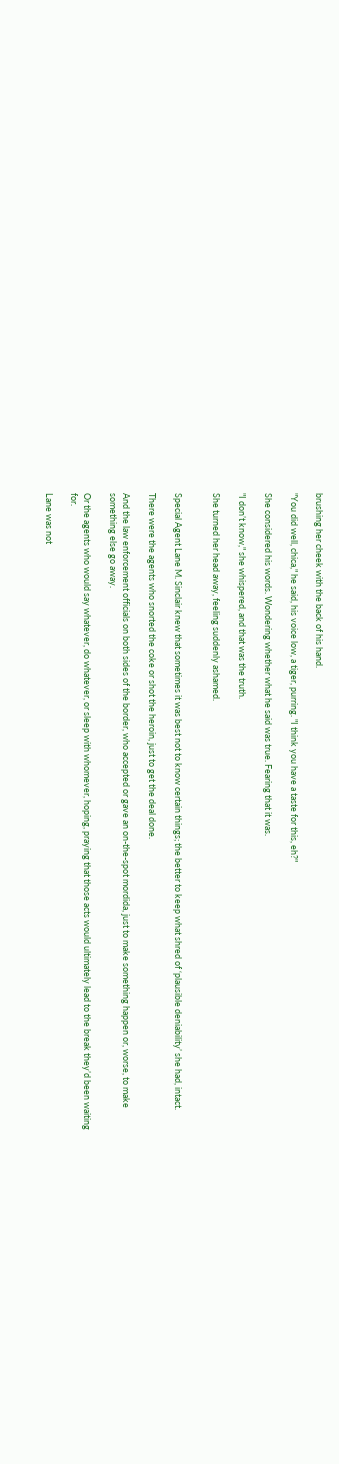brushing her cheek with the back of his hand.

"You did well, chica," he said, his voice low, a tiger, purring. "I think you have a taste for this, eh?"

She considered his words. Wondering whether what he said was true. Fearing that it was.

"I don’t know," she whispered, and that was the truth.

She turned her head away, feeling suddenly ashamed.


Special Agent Lane M. Sinclair knew that sometimes it was best not to know certain things; the better to keep what shred of ‘plausible deniability’ she had, intact.

There were the agents who snorted the coke or shot the heroin, just to get the deal done.

And the law enforcement officials on both sides of the border, who accepted or gave an on-the-spot mordida, just to make something happen or, worse, to make something else go away.

Or the agents who would say whatever, do whatever, or sleep with whomever, hoping, praying that those acts would ultimately lead to the break they’d been waiting for.

Lane was not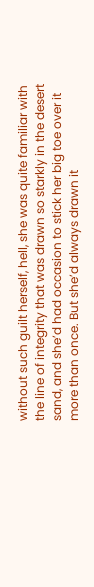without such guilt herself, hell, she was quite familiar with the line of integrity that was drawn so starkly in the desert sand, and she’d had occasion to stick her big toe over it more than once. But she’d always drawn it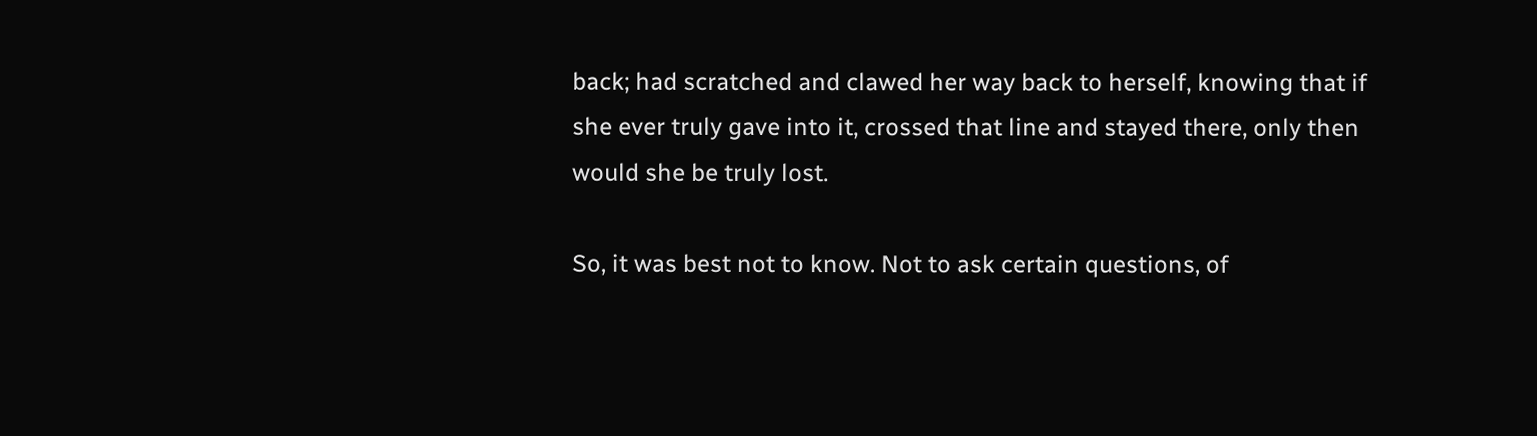back; had scratched and clawed her way back to herself, knowing that if she ever truly gave into it, crossed that line and stayed there, only then would she be truly lost.

So, it was best not to know. Not to ask certain questions, of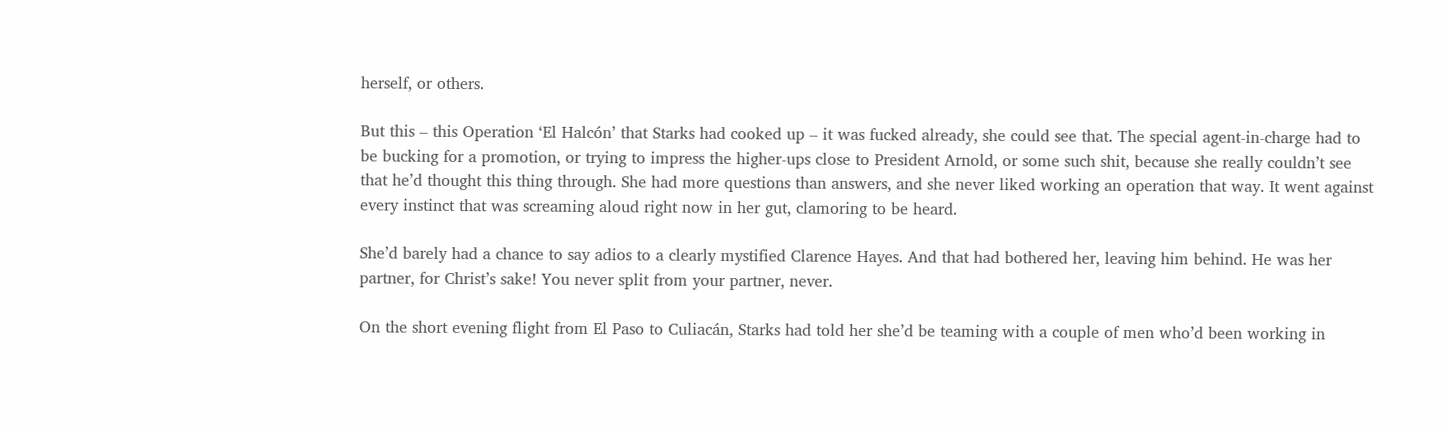herself, or others.

But this – this Operation ‘El Halcón’ that Starks had cooked up – it was fucked already, she could see that. The special agent-in-charge had to be bucking for a promotion, or trying to impress the higher-ups close to President Arnold, or some such shit, because she really couldn’t see that he’d thought this thing through. She had more questions than answers, and she never liked working an operation that way. It went against every instinct that was screaming aloud right now in her gut, clamoring to be heard.

She’d barely had a chance to say adios to a clearly mystified Clarence Hayes. And that had bothered her, leaving him behind. He was her partner, for Christ’s sake! You never split from your partner, never.

On the short evening flight from El Paso to Culiacán, Starks had told her she’d be teaming with a couple of men who’d been working in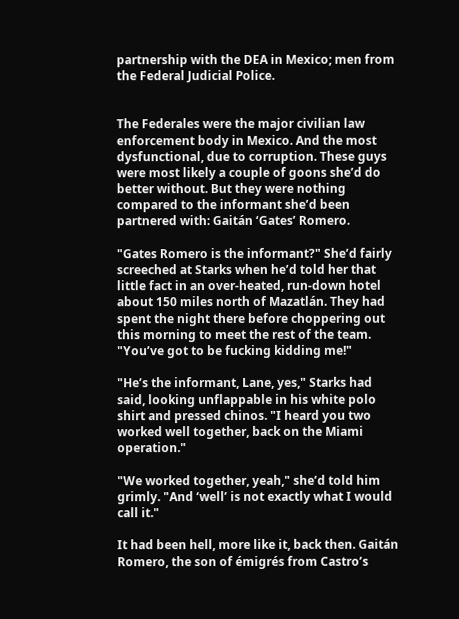partnership with the DEA in Mexico; men from the Federal Judicial Police.


The Federales were the major civilian law enforcement body in Mexico. And the most dysfunctional, due to corruption. These guys were most likely a couple of goons she’d do better without. But they were nothing compared to the informant she’d been partnered with: Gaitán ‘Gates’ Romero.

"Gates Romero is the informant?" She’d fairly screeched at Starks when he’d told her that little fact in an over-heated, run-down hotel about 150 miles north of Mazatlán. They had spent the night there before choppering out this morning to meet the rest of the team. "You’ve got to be fucking kidding me!"

"He’s the informant, Lane, yes," Starks had said, looking unflappable in his white polo shirt and pressed chinos. "I heard you two worked well together, back on the Miami operation."

"We worked together, yeah," she’d told him grimly. "And ‘well’ is not exactly what I would call it."

It had been hell, more like it, back then. Gaitán Romero, the son of émigrés from Castro’s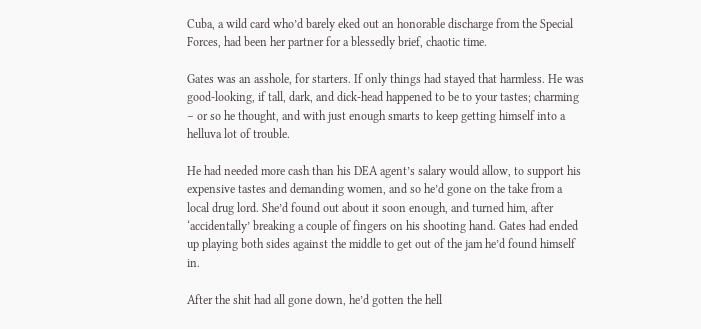Cuba, a wild card who’d barely eked out an honorable discharge from the Special Forces, had been her partner for a blessedly brief, chaotic time.

Gates was an asshole, for starters. If only things had stayed that harmless. He was good-looking, if tall, dark, and dick-head happened to be to your tastes; charming – or so he thought, and with just enough smarts to keep getting himself into a helluva lot of trouble.

He had needed more cash than his DEA agent’s salary would allow, to support his expensive tastes and demanding women, and so he’d gone on the take from a local drug lord. She’d found out about it soon enough, and turned him, after ‘accidentally’ breaking a couple of fingers on his shooting hand. Gates had ended up playing both sides against the middle to get out of the jam he’d found himself in.

After the shit had all gone down, he’d gotten the hell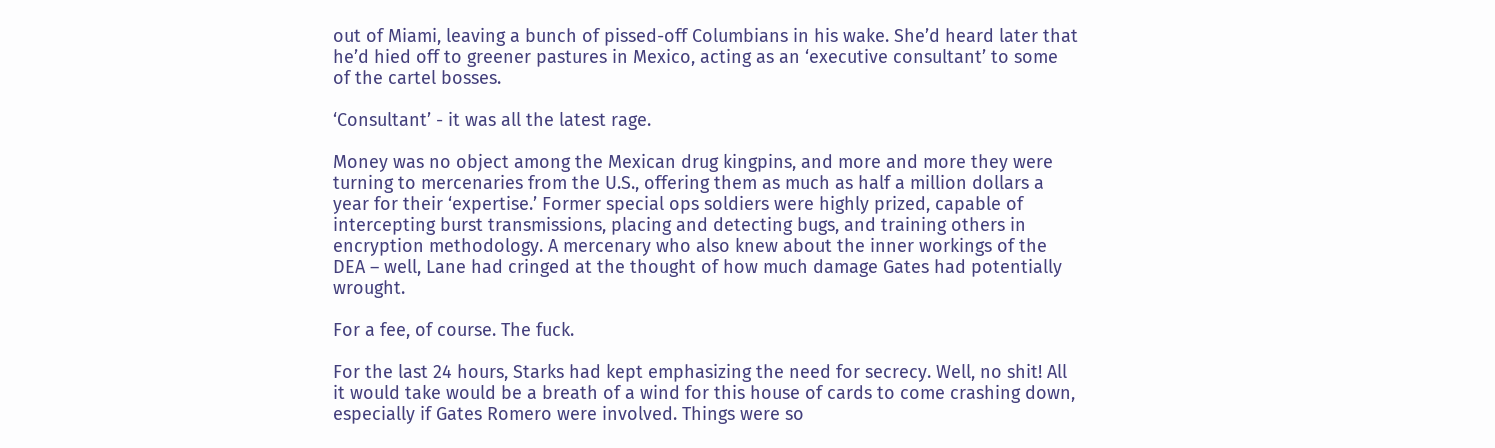out of Miami, leaving a bunch of pissed-off Columbians in his wake. She’d heard later that he’d hied off to greener pastures in Mexico, acting as an ‘executive consultant’ to some of the cartel bosses.

‘Consultant’ - it was all the latest rage.

Money was no object among the Mexican drug kingpins, and more and more they were turning to mercenaries from the U.S., offering them as much as half a million dollars a year for their ‘expertise.’ Former special ops soldiers were highly prized, capable of intercepting burst transmissions, placing and detecting bugs, and training others in encryption methodology. A mercenary who also knew about the inner workings of the DEA – well, Lane had cringed at the thought of how much damage Gates had potentially wrought.

For a fee, of course. The fuck.

For the last 24 hours, Starks had kept emphasizing the need for secrecy. Well, no shit! All it would take would be a breath of a wind for this house of cards to come crashing down, especially if Gates Romero were involved. Things were so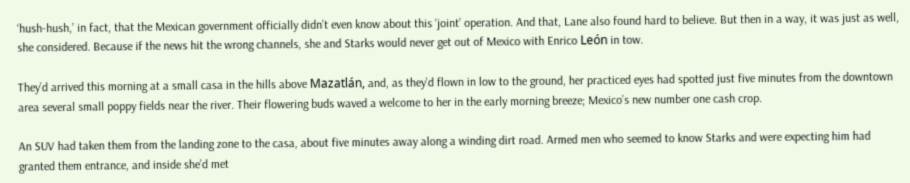‘hush-hush,’ in fact, that the Mexican government officially didn’t even know about this ‘joint’ operation. And that, Lane also found hard to believe. But then in a way, it was just as well, she considered. Because if the news hit the wrong channels, she and Starks would never get out of Mexico with Enrico León in tow.

They’d arrived this morning at a small casa in the hills above Mazatlán, and, as they’d flown in low to the ground, her practiced eyes had spotted just five minutes from the downtown area several small poppy fields near the river. Their flowering buds waved a welcome to her in the early morning breeze; Mexico’s new number one cash crop.

An SUV had taken them from the landing zone to the casa, about five minutes away along a winding dirt road. Armed men who seemed to know Starks and were expecting him had granted them entrance, and inside she’d met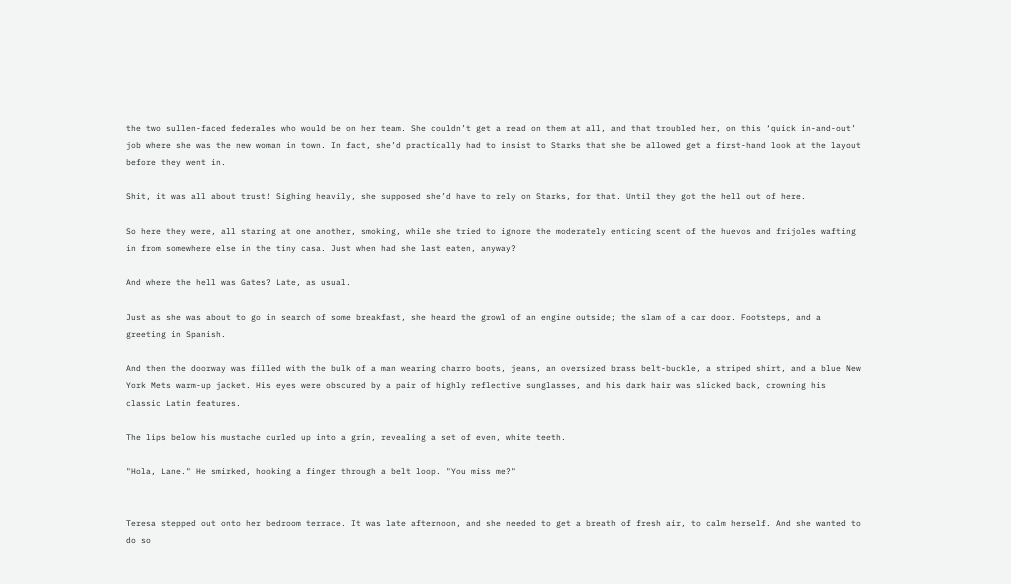the two sullen-faced federales who would be on her team. She couldn’t get a read on them at all, and that troubled her, on this ‘quick in-and-out’ job where she was the new woman in town. In fact, she’d practically had to insist to Starks that she be allowed get a first-hand look at the layout before they went in.

Shit, it was all about trust! Sighing heavily, she supposed she’d have to rely on Starks, for that. Until they got the hell out of here.

So here they were, all staring at one another, smoking, while she tried to ignore the moderately enticing scent of the huevos and frijoles wafting in from somewhere else in the tiny casa. Just when had she last eaten, anyway?

And where the hell was Gates? Late, as usual.

Just as she was about to go in search of some breakfast, she heard the growl of an engine outside; the slam of a car door. Footsteps, and a greeting in Spanish.

And then the doorway was filled with the bulk of a man wearing charro boots, jeans, an oversized brass belt-buckle, a striped shirt, and a blue New York Mets warm-up jacket. His eyes were obscured by a pair of highly reflective sunglasses, and his dark hair was slicked back, crowning his classic Latin features.

The lips below his mustache curled up into a grin, revealing a set of even, white teeth.

"Hola, Lane." He smirked, hooking a finger through a belt loop. "You miss me?"


Teresa stepped out onto her bedroom terrace. It was late afternoon, and she needed to get a breath of fresh air, to calm herself. And she wanted to do so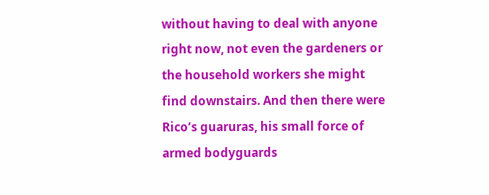without having to deal with anyone right now, not even the gardeners or the household workers she might find downstairs. And then there were Rico’s guaruras, his small force of armed bodyguards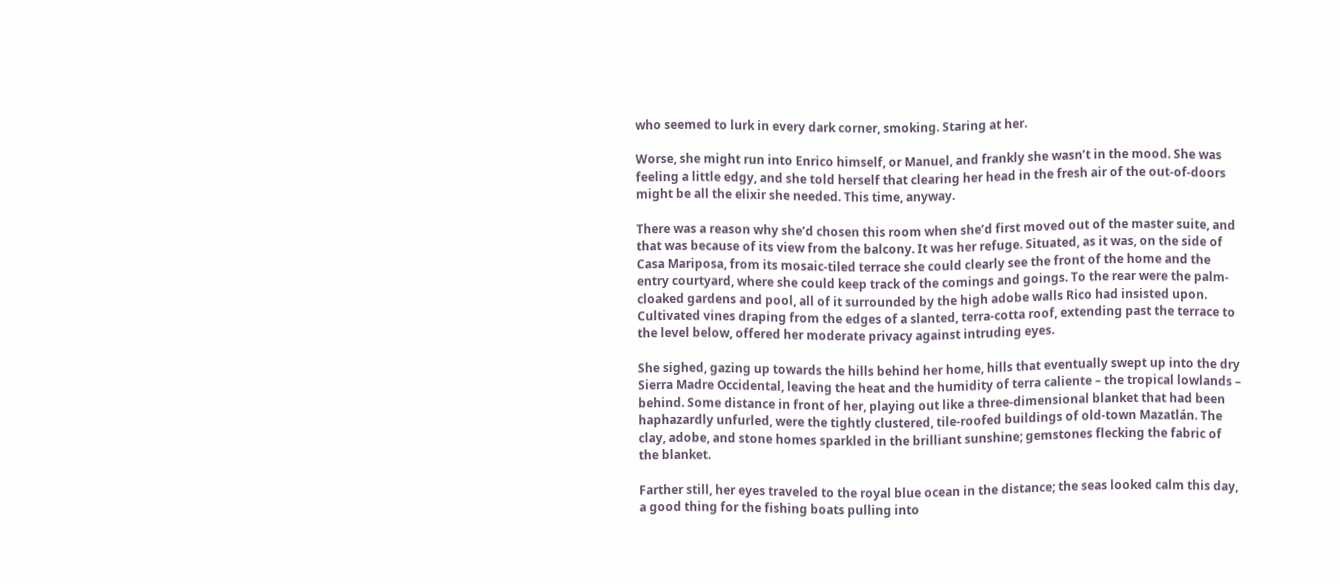who seemed to lurk in every dark corner, smoking. Staring at her.

Worse, she might run into Enrico himself, or Manuel, and frankly she wasn’t in the mood. She was feeling a little edgy, and she told herself that clearing her head in the fresh air of the out-of-doors might be all the elixir she needed. This time, anyway.

There was a reason why she’d chosen this room when she’d first moved out of the master suite, and that was because of its view from the balcony. It was her refuge. Situated, as it was, on the side of Casa Mariposa, from its mosaic-tiled terrace she could clearly see the front of the home and the entry courtyard, where she could keep track of the comings and goings. To the rear were the palm-cloaked gardens and pool, all of it surrounded by the high adobe walls Rico had insisted upon. Cultivated vines draping from the edges of a slanted, terra-cotta roof, extending past the terrace to the level below, offered her moderate privacy against intruding eyes.

She sighed, gazing up towards the hills behind her home, hills that eventually swept up into the dry Sierra Madre Occidental, leaving the heat and the humidity of terra caliente – the tropical lowlands – behind. Some distance in front of her, playing out like a three-dimensional blanket that had been haphazardly unfurled, were the tightly clustered, tile-roofed buildings of old-town Mazatlán. The clay, adobe, and stone homes sparkled in the brilliant sunshine; gemstones flecking the fabric of the blanket.

Farther still, her eyes traveled to the royal blue ocean in the distance; the seas looked calm this day, a good thing for the fishing boats pulling into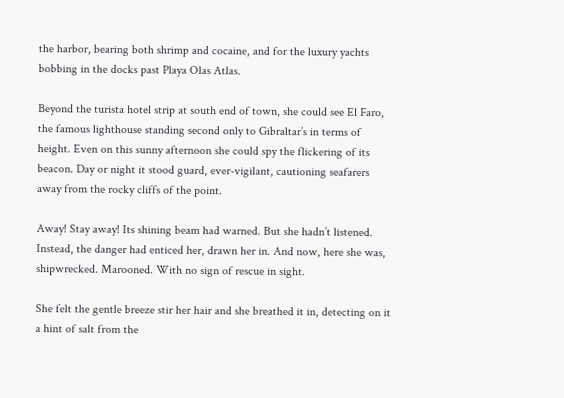the harbor, bearing both shrimp and cocaine, and for the luxury yachts bobbing in the docks past Playa Olas Atlas.

Beyond the turista hotel strip at south end of town, she could see El Faro, the famous lighthouse standing second only to Gibraltar’s in terms of height. Even on this sunny afternoon she could spy the flickering of its beacon. Day or night it stood guard, ever-vigilant, cautioning seafarers away from the rocky cliffs of the point.

Away! Stay away! Its shining beam had warned. But she hadn’t listened. Instead, the danger had enticed her, drawn her in. And now, here she was, shipwrecked. Marooned. With no sign of rescue in sight.

She felt the gentle breeze stir her hair and she breathed it in, detecting on it a hint of salt from the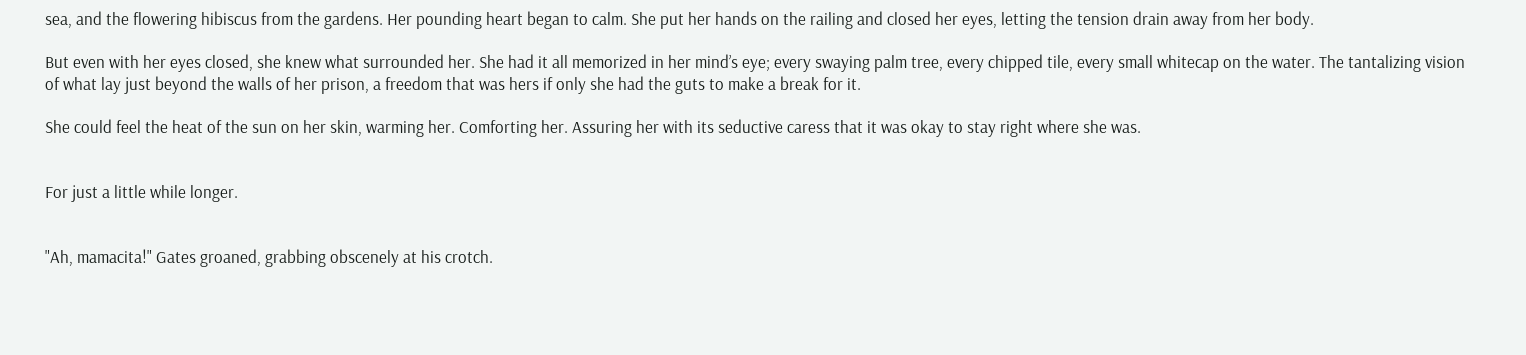sea, and the flowering hibiscus from the gardens. Her pounding heart began to calm. She put her hands on the railing and closed her eyes, letting the tension drain away from her body.

But even with her eyes closed, she knew what surrounded her. She had it all memorized in her mind’s eye; every swaying palm tree, every chipped tile, every small whitecap on the water. The tantalizing vision of what lay just beyond the walls of her prison, a freedom that was hers if only she had the guts to make a break for it.

She could feel the heat of the sun on her skin, warming her. Comforting her. Assuring her with its seductive caress that it was okay to stay right where she was.


For just a little while longer.


"Ah, mamacita!" Gates groaned, grabbing obscenely at his crotch.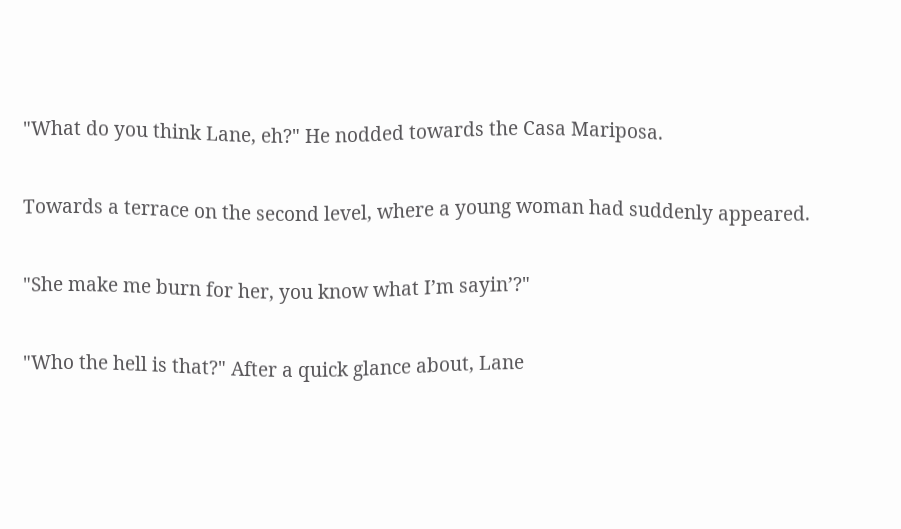"What do you think Lane, eh?" He nodded towards the Casa Mariposa.

Towards a terrace on the second level, where a young woman had suddenly appeared.

"She make me burn for her, you know what I’m sayin’?"

"Who the hell is that?" After a quick glance about, Lane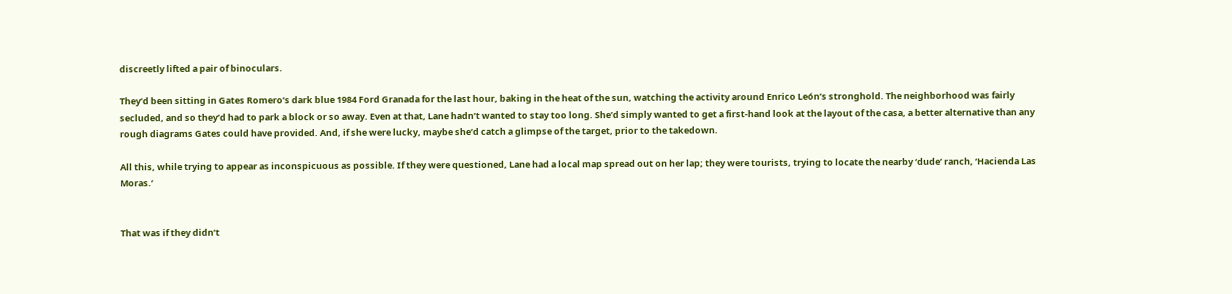discreetly lifted a pair of binoculars.

They’d been sitting in Gates Romero’s dark blue 1984 Ford Granada for the last hour, baking in the heat of the sun, watching the activity around Enrico León’s stronghold. The neighborhood was fairly secluded, and so they’d had to park a block or so away. Even at that, Lane hadn’t wanted to stay too long. She’d simply wanted to get a first-hand look at the layout of the casa, a better alternative than any rough diagrams Gates could have provided. And, if she were lucky, maybe she’d catch a glimpse of the target, prior to the takedown.

All this, while trying to appear as inconspicuous as possible. If they were questioned, Lane had a local map spread out on her lap; they were tourists, trying to locate the nearby ‘dude’ ranch, ‘Hacienda Las Moras.’


That was if they didn’t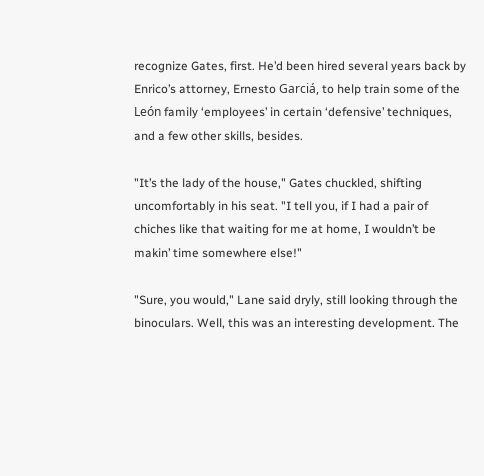recognize Gates, first. He’d been hired several years back by Enrico’s attorney, Ernesto Garciá, to help train some of the León family ‘employees’ in certain ‘defensive’ techniques, and a few other skills, besides.

"It’s the lady of the house," Gates chuckled, shifting uncomfortably in his seat. "I tell you, if I had a pair of chiches like that waiting for me at home, I wouldn’t be makin’ time somewhere else!"

"Sure, you would," Lane said dryly, still looking through the binoculars. Well, this was an interesting development. The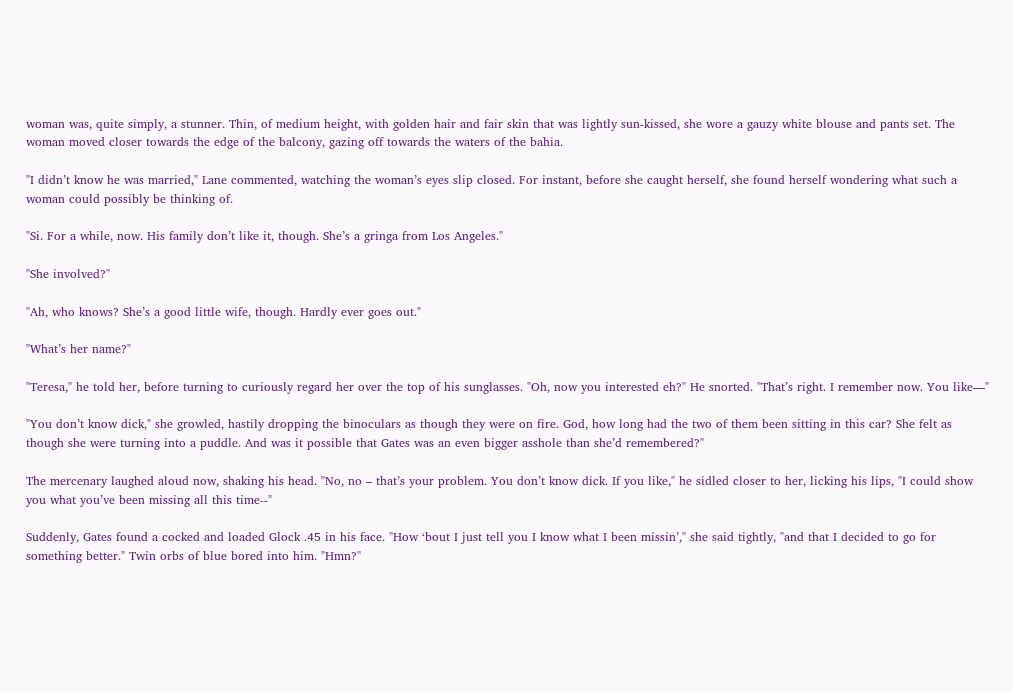woman was, quite simply, a stunner. Thin, of medium height, with golden hair and fair skin that was lightly sun-kissed, she wore a gauzy white blouse and pants set. The woman moved closer towards the edge of the balcony, gazing off towards the waters of the bahia.

"I didn’t know he was married," Lane commented, watching the woman’s eyes slip closed. For instant, before she caught herself, she found herself wondering what such a woman could possibly be thinking of.

"Si. For a while, now. His family don’t like it, though. She’s a gringa from Los Angeles."

"She involved?"

"Ah, who knows? She’s a good little wife, though. Hardly ever goes out."

"What’s her name?"

"Teresa," he told her, before turning to curiously regard her over the top of his sunglasses. "Oh, now you interested eh?" He snorted. "That’s right. I remember now. You like—"

"You don’t know dick," she growled, hastily dropping the binoculars as though they were on fire. God, how long had the two of them been sitting in this car? She felt as though she were turning into a puddle. And was it possible that Gates was an even bigger asshole than she’d remembered?"

The mercenary laughed aloud now, shaking his head. "No, no – that’s your problem. You don’t know dick. If you like," he sidled closer to her, licking his lips, "I could show you what you’ve been missing all this time--"

Suddenly, Gates found a cocked and loaded Glock .45 in his face. "How ‘bout I just tell you I know what I been missin’," she said tightly, "and that I decided to go for something better." Twin orbs of blue bored into him. "Hmn?"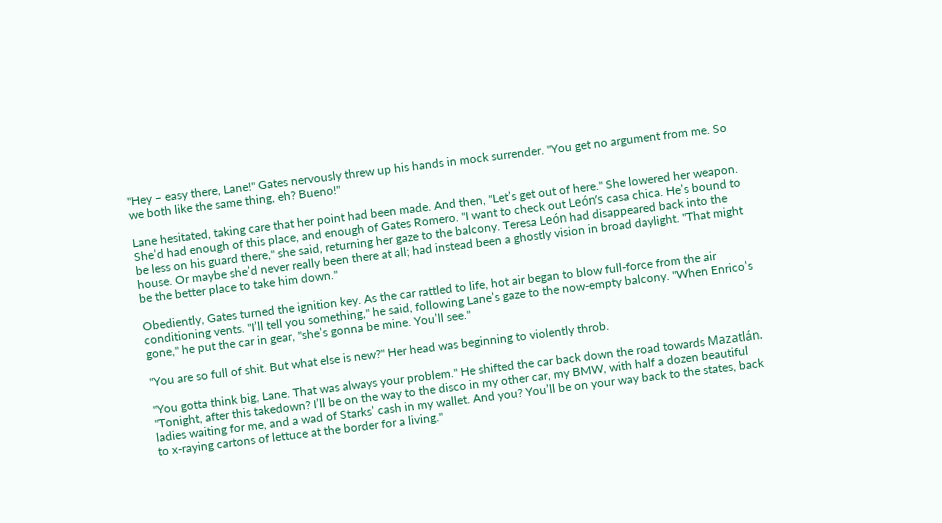"Hey – easy there, Lane!" Gates nervously threw up his hands in mock surrender. "You get no argument from me. So we both like the same thing, eh? Bueno!"

Lane hesitated, taking care that her point had been made. And then, "Let’s get out of here." She lowered her weapon. She’d had enough of this place, and enough of Gates Romero. "I want to check out León’s casa chica. He’s bound to be less on his guard there," she said, returning her gaze to the balcony. Teresa León had disappeared back into the house. Or maybe she’d never really been there at all; had instead been a ghostly vision in broad daylight. "That might be the better place to take him down."

Obediently, Gates turned the ignition key. As the car rattled to life, hot air began to blow full-force from the air conditioning vents. "I’ll tell you something," he said, following Lane’s gaze to the now-empty balcony. "When Enrico’s gone," he put the car in gear, "she’s gonna be mine. You’ll see."

"You are so full of shit. But what else is new?" Her head was beginning to violently throb.

"You gotta think big, Lane. That was always your problem." He shifted the car back down the road towards Mazatlán. "Tonight, after this takedown? I’ll be on the way to the disco in my other car, my BMW, with half a dozen beautiful ladies waiting for me, and a wad of Starks’ cash in my wallet. And you? You’ll be on your way back to the states, back to x-raying cartons of lettuce at the border for a living."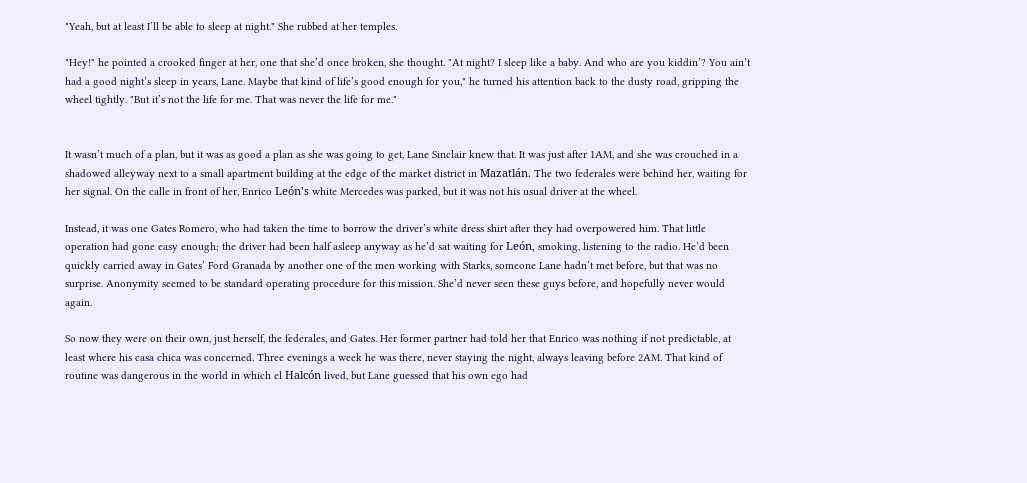"Yeah, but at least I’ll be able to sleep at night." She rubbed at her temples.

"Hey!" he pointed a crooked finger at her, one that she’d once broken, she thought. "At night? I sleep like a baby. And who are you kiddin’? You ain’t had a good night’s sleep in years, Lane. Maybe that kind of life’s good enough for you," he turned his attention back to the dusty road, gripping the wheel tightly. "But it’s not the life for me. That was never the life for me."


It wasn’t much of a plan, but it was as good a plan as she was going to get, Lane Sinclair knew that. It was just after 1AM, and she was crouched in a shadowed alleyway next to a small apartment building at the edge of the market district in Mazatlán. The two federales were behind her, waiting for her signal. On the calle in front of her, Enrico León’s white Mercedes was parked, but it was not his usual driver at the wheel.

Instead, it was one Gates Romero, who had taken the time to borrow the driver’s white dress shirt after they had overpowered him. That little operation had gone easy enough; the driver had been half asleep anyway as he’d sat waiting for León, smoking, listening to the radio. He’d been quickly carried away in Gates’ Ford Granada by another one of the men working with Starks, someone Lane hadn’t met before, but that was no surprise. Anonymity seemed to be standard operating procedure for this mission. She’d never seen these guys before, and hopefully never would again.

So now they were on their own, just herself, the federales, and Gates. Her former partner had told her that Enrico was nothing if not predictable, at least where his casa chica was concerned. Three evenings a week he was there, never staying the night, always leaving before 2AM. That kind of routine was dangerous in the world in which el Halcón lived, but Lane guessed that his own ego had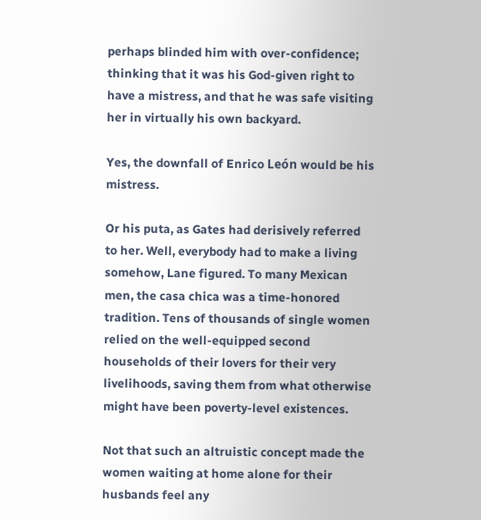perhaps blinded him with over-confidence; thinking that it was his God-given right to have a mistress, and that he was safe visiting her in virtually his own backyard.

Yes, the downfall of Enrico León would be his mistress.

Or his puta, as Gates had derisively referred to her. Well, everybody had to make a living somehow, Lane figured. To many Mexican men, the casa chica was a time-honored tradition. Tens of thousands of single women relied on the well-equipped second households of their lovers for their very livelihoods, saving them from what otherwise might have been poverty-level existences.

Not that such an altruistic concept made the women waiting at home alone for their husbands feel any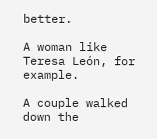better.

A woman like Teresa León, for example.

A couple walked down the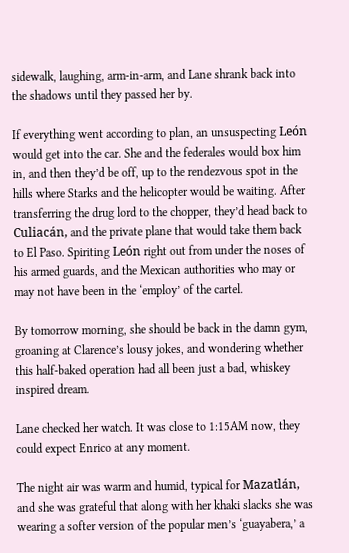sidewalk, laughing, arm-in-arm, and Lane shrank back into the shadows until they passed her by.

If everything went according to plan, an unsuspecting León would get into the car. She and the federales would box him in, and then they’d be off, up to the rendezvous spot in the hills where Starks and the helicopter would be waiting. After transferring the drug lord to the chopper, they’d head back to Culiacán, and the private plane that would take them back to El Paso. Spiriting León right out from under the noses of his armed guards, and the Mexican authorities who may or may not have been in the ‘employ’ of the cartel.

By tomorrow morning, she should be back in the damn gym, groaning at Clarence’s lousy jokes, and wondering whether this half-baked operation had all been just a bad, whiskey inspired dream.

Lane checked her watch. It was close to 1:15AM now, they could expect Enrico at any moment.

The night air was warm and humid, typical for Mazatlán, and she was grateful that along with her khaki slacks she was wearing a softer version of the popular men’s ‘guayabera,’ a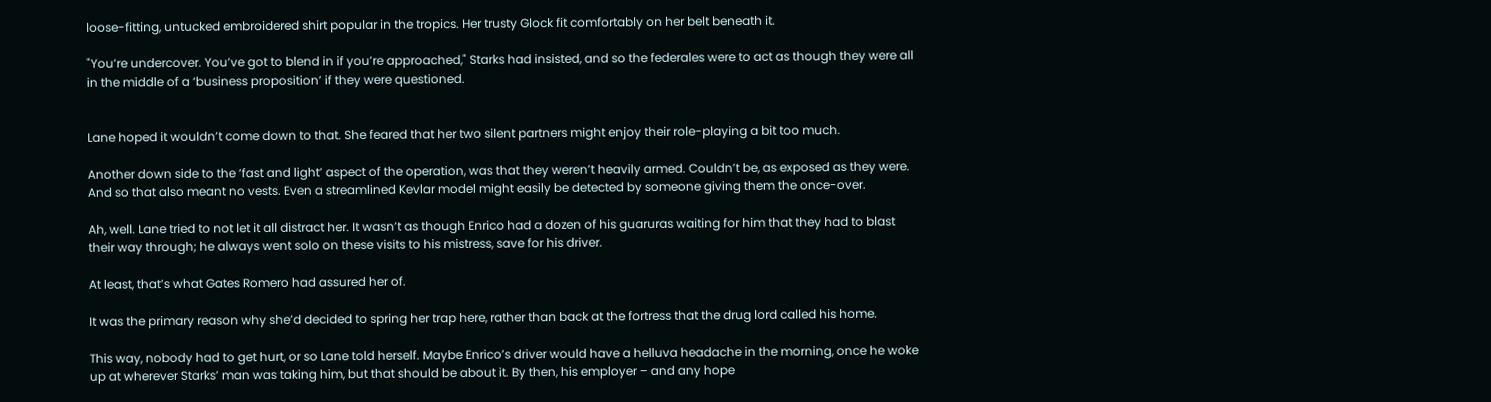loose-fitting, untucked embroidered shirt popular in the tropics. Her trusty Glock fit comfortably on her belt beneath it.

"You’re undercover. You’ve got to blend in if you’re approached," Starks had insisted, and so the federales were to act as though they were all in the middle of a ‘business proposition’ if they were questioned.


Lane hoped it wouldn’t come down to that. She feared that her two silent partners might enjoy their role-playing a bit too much.

Another down side to the ‘fast and light’ aspect of the operation, was that they weren’t heavily armed. Couldn’t be, as exposed as they were. And so that also meant no vests. Even a streamlined Kevlar model might easily be detected by someone giving them the once-over.

Ah, well. Lane tried to not let it all distract her. It wasn’t as though Enrico had a dozen of his guaruras waiting for him that they had to blast their way through; he always went solo on these visits to his mistress, save for his driver.

At least, that’s what Gates Romero had assured her of.

It was the primary reason why she’d decided to spring her trap here, rather than back at the fortress that the drug lord called his home.

This way, nobody had to get hurt, or so Lane told herself. Maybe Enrico’s driver would have a helluva headache in the morning, once he woke up at wherever Starks’ man was taking him, but that should be about it. By then, his employer – and any hope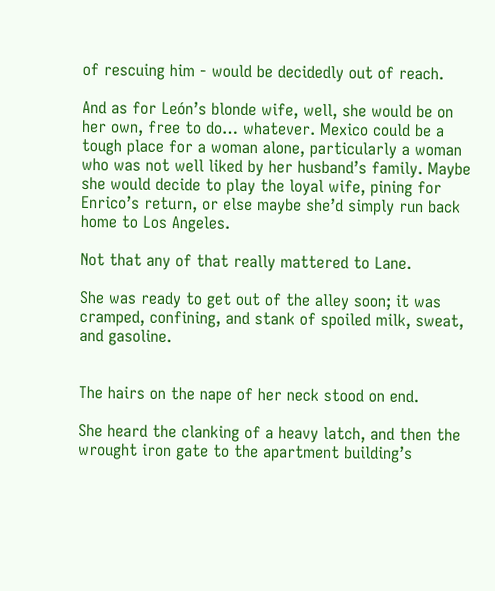of rescuing him - would be decidedly out of reach.

And as for León’s blonde wife, well, she would be on her own, free to do… whatever. Mexico could be a tough place for a woman alone, particularly a woman who was not well liked by her husband’s family. Maybe she would decide to play the loyal wife, pining for Enrico’s return, or else maybe she’d simply run back home to Los Angeles.

Not that any of that really mattered to Lane.

She was ready to get out of the alley soon; it was cramped, confining, and stank of spoiled milk, sweat, and gasoline.


The hairs on the nape of her neck stood on end.

She heard the clanking of a heavy latch, and then the wrought iron gate to the apartment building’s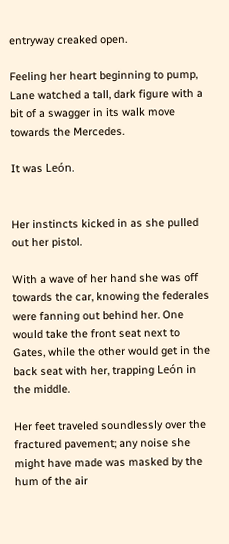entryway creaked open.

Feeling her heart beginning to pump, Lane watched a tall, dark figure with a bit of a swagger in its walk move towards the Mercedes.

It was León.


Her instincts kicked in as she pulled out her pistol.

With a wave of her hand she was off towards the car, knowing the federales were fanning out behind her. One would take the front seat next to Gates, while the other would get in the back seat with her, trapping León in the middle.

Her feet traveled soundlessly over the fractured pavement; any noise she might have made was masked by the hum of the air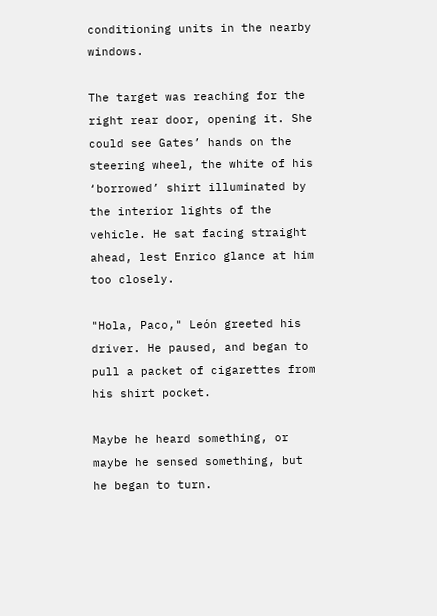conditioning units in the nearby windows.

The target was reaching for the right rear door, opening it. She could see Gates’ hands on the steering wheel, the white of his ‘borrowed’ shirt illuminated by the interior lights of the vehicle. He sat facing straight ahead, lest Enrico glance at him too closely.

"Hola, Paco," León greeted his driver. He paused, and began to pull a packet of cigarettes from his shirt pocket.

Maybe he heard something, or maybe he sensed something, but he began to turn.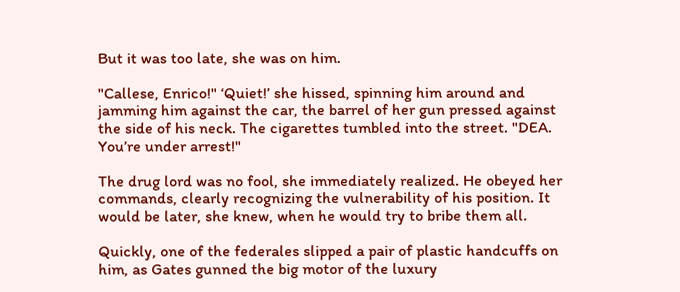But it was too late, she was on him.

"Callese, Enrico!" ‘Quiet!’ she hissed, spinning him around and jamming him against the car, the barrel of her gun pressed against the side of his neck. The cigarettes tumbled into the street. "DEA. You’re under arrest!"

The drug lord was no fool, she immediately realized. He obeyed her commands, clearly recognizing the vulnerability of his position. It would be later, she knew, when he would try to bribe them all.

Quickly, one of the federales slipped a pair of plastic handcuffs on him, as Gates gunned the big motor of the luxury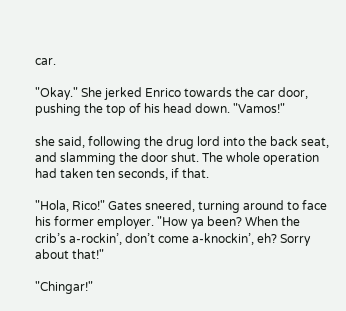car.

"Okay." She jerked Enrico towards the car door, pushing the top of his head down. "Vamos!"

she said, following the drug lord into the back seat, and slamming the door shut. The whole operation had taken ten seconds, if that.

"Hola, Rico!" Gates sneered, turning around to face his former employer. "How ya been? When the crib’s a-rockin’, don’t come a-knockin’, eh? Sorry about that!"

"Chingar!"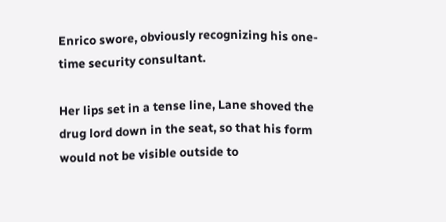Enrico swore, obviously recognizing his one-time security consultant.

Her lips set in a tense line, Lane shoved the drug lord down in the seat, so that his form would not be visible outside to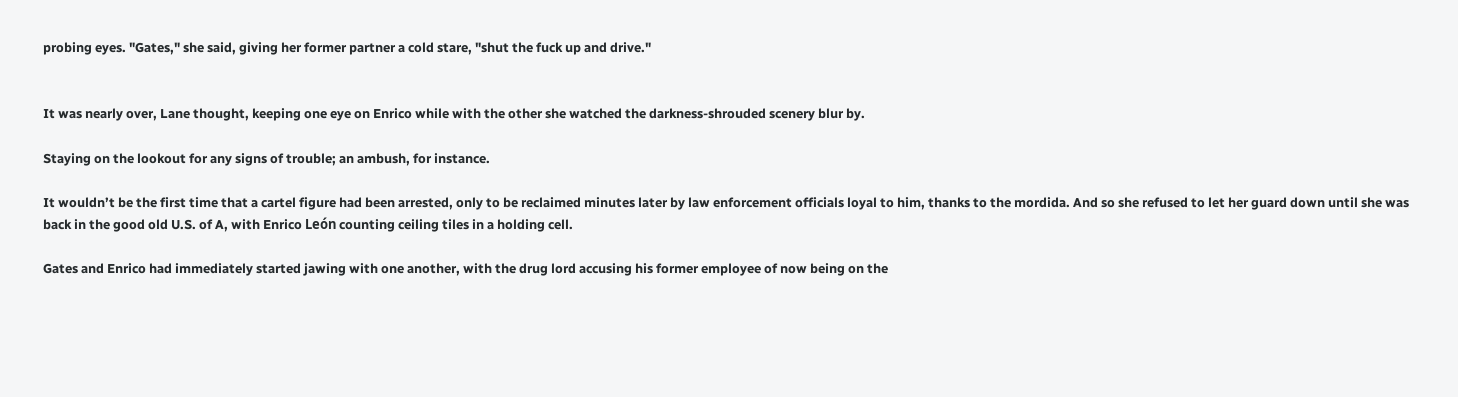probing eyes. "Gates," she said, giving her former partner a cold stare, "shut the fuck up and drive."


It was nearly over, Lane thought, keeping one eye on Enrico while with the other she watched the darkness-shrouded scenery blur by.

Staying on the lookout for any signs of trouble; an ambush, for instance.

It wouldn’t be the first time that a cartel figure had been arrested, only to be reclaimed minutes later by law enforcement officials loyal to him, thanks to the mordida. And so she refused to let her guard down until she was back in the good old U.S. of A, with Enrico León counting ceiling tiles in a holding cell.

Gates and Enrico had immediately started jawing with one another, with the drug lord accusing his former employee of now being on the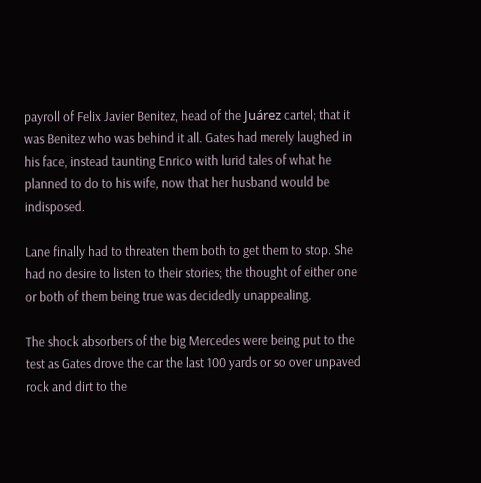payroll of Felix Javier Benitez, head of the Juárez cartel; that it was Benitez who was behind it all. Gates had merely laughed in his face, instead taunting Enrico with lurid tales of what he planned to do to his wife, now that her husband would be indisposed.

Lane finally had to threaten them both to get them to stop. She had no desire to listen to their stories; the thought of either one or both of them being true was decidedly unappealing.

The shock absorbers of the big Mercedes were being put to the test as Gates drove the car the last 100 yards or so over unpaved rock and dirt to the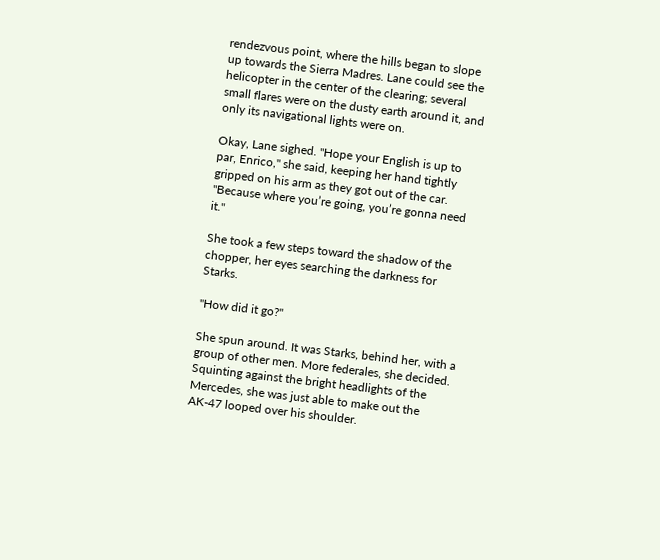rendezvous point, where the hills began to slope up towards the Sierra Madres. Lane could see the helicopter in the center of the clearing; several small flares were on the dusty earth around it, and only its navigational lights were on.

Okay, Lane sighed. "Hope your English is up to par, Enrico," she said, keeping her hand tightly gripped on his arm as they got out of the car. "Because where you’re going, you’re gonna need it."

She took a few steps toward the shadow of the chopper, her eyes searching the darkness for Starks.

"How did it go?"

She spun around. It was Starks, behind her, with a group of other men. More federales, she decided. Squinting against the bright headlights of the Mercedes, she was just able to make out the AK-47 looped over his shoulder.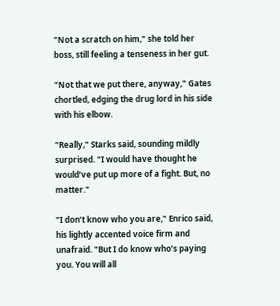"Not a scratch on him," she told her boss, still feeling a tenseness in her gut.

"Not that we put there, anyway," Gates chortled, edging the drug lord in his side with his elbow.

"Really," Starks said, sounding mildly surprised. "I would have thought he would’ve put up more of a fight. But, no matter."

"I don’t know who you are," Enrico said, his lightly accented voice firm and unafraid. "But I do know who’s paying you. You will all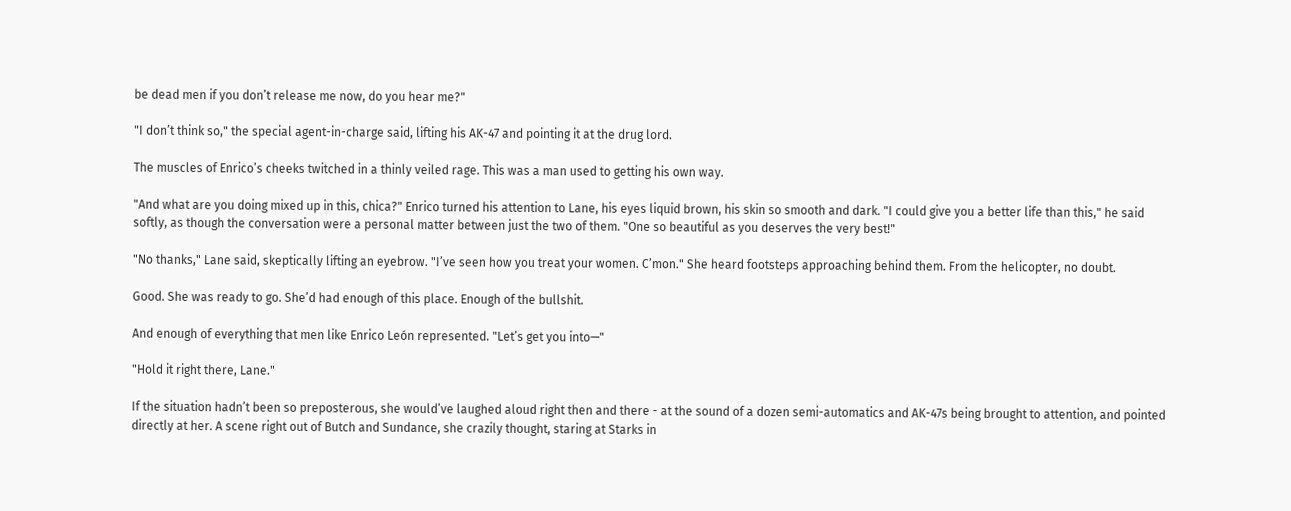be dead men if you don’t release me now, do you hear me?"

"I don’t think so," the special agent-in-charge said, lifting his AK-47 and pointing it at the drug lord.

The muscles of Enrico’s cheeks twitched in a thinly veiled rage. This was a man used to getting his own way.

"And what are you doing mixed up in this, chica?" Enrico turned his attention to Lane, his eyes liquid brown, his skin so smooth and dark. "I could give you a better life than this," he said softly, as though the conversation were a personal matter between just the two of them. "One so beautiful as you deserves the very best!"

"No thanks," Lane said, skeptically lifting an eyebrow. "I’ve seen how you treat your women. C’mon." She heard footsteps approaching behind them. From the helicopter, no doubt.

Good. She was ready to go. She’d had enough of this place. Enough of the bullshit.

And enough of everything that men like Enrico León represented. "Let’s get you into—"

"Hold it right there, Lane."

If the situation hadn’t been so preposterous, she would’ve laughed aloud right then and there - at the sound of a dozen semi-automatics and AK-47s being brought to attention, and pointed directly at her. A scene right out of Butch and Sundance, she crazily thought, staring at Starks in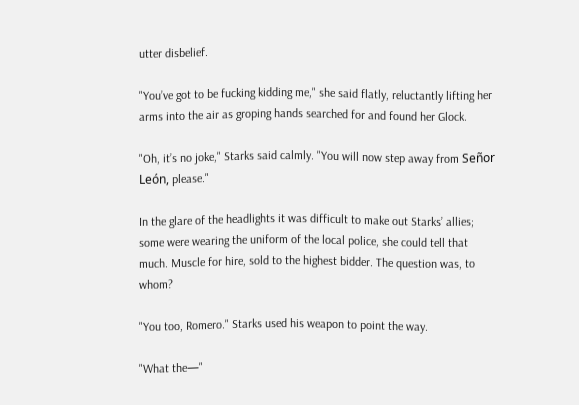utter disbelief.

"You’ve got to be fucking kidding me," she said flatly, reluctantly lifting her arms into the air as groping hands searched for and found her Glock.

"Oh, it’s no joke," Starks said calmly. "You will now step away from Señor León, please."

In the glare of the headlights it was difficult to make out Starks’ allies; some were wearing the uniform of the local police, she could tell that much. Muscle for hire, sold to the highest bidder. The question was, to whom?

"You too, Romero." Starks used his weapon to point the way.

"What the—"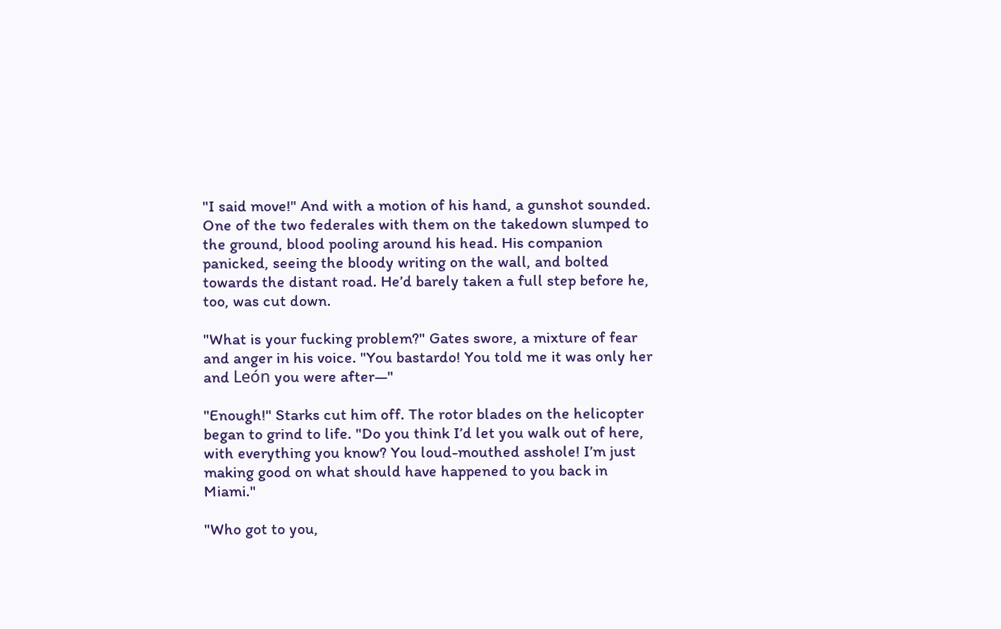"I said move!" And with a motion of his hand, a gunshot sounded. One of the two federales with them on the takedown slumped to the ground, blood pooling around his head. His companion panicked, seeing the bloody writing on the wall, and bolted towards the distant road. He’d barely taken a full step before he, too, was cut down.

"What is your fucking problem?" Gates swore, a mixture of fear and anger in his voice. "You bastardo! You told me it was only her and León you were after—"

"Enough!" Starks cut him off. The rotor blades on the helicopter began to grind to life. "Do you think I’d let you walk out of here, with everything you know? You loud-mouthed asshole! I’m just making good on what should have happened to you back in Miami."

"Who got to you,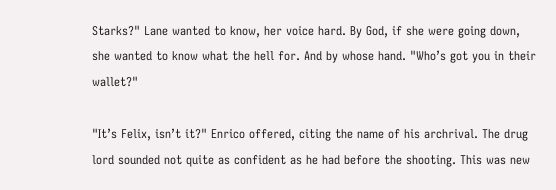Starks?" Lane wanted to know, her voice hard. By God, if she were going down, she wanted to know what the hell for. And by whose hand. "Who’s got you in their wallet?"

"It’s Felix, isn’t it?" Enrico offered, citing the name of his archrival. The drug lord sounded not quite as confident as he had before the shooting. This was new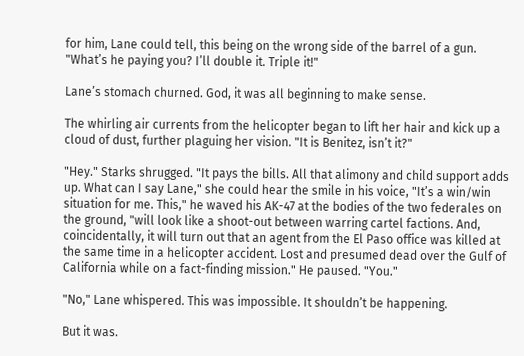for him, Lane could tell, this being on the wrong side of the barrel of a gun. "What’s he paying you? I’ll double it. Triple it!"

Lane’s stomach churned. God, it was all beginning to make sense.

The whirling air currents from the helicopter began to lift her hair and kick up a cloud of dust, further plaguing her vision. "It is Benitez, isn’t it?"

"Hey." Starks shrugged. "It pays the bills. All that alimony and child support adds up. What can I say Lane," she could hear the smile in his voice, "It’s a win/win situation for me. This," he waved his AK-47 at the bodies of the two federales on the ground, "will look like a shoot-out between warring cartel factions. And, coincidentally, it will turn out that an agent from the El Paso office was killed at the same time in a helicopter accident. Lost and presumed dead over the Gulf of California while on a fact-finding mission." He paused. "You."

"No," Lane whispered. This was impossible. It shouldn’t be happening.

But it was.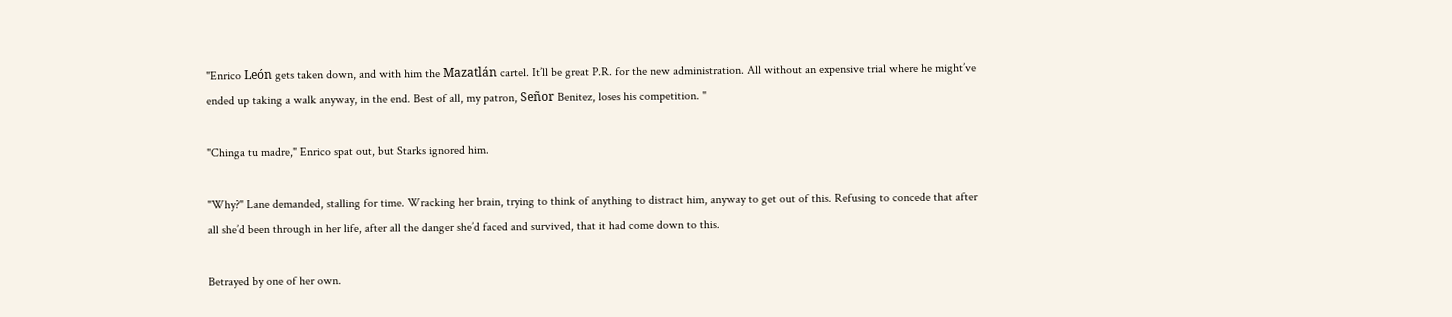"Enrico León gets taken down, and with him the Mazatlán cartel. It’ll be great P.R. for the new administration. All without an expensive trial where he might’ve ended up taking a walk anyway, in the end. Best of all, my patron, Señor Benitez, loses his competition. "

"Chinga tu madre," Enrico spat out, but Starks ignored him.

"Why?" Lane demanded, stalling for time. Wracking her brain, trying to think of anything to distract him, anyway to get out of this. Refusing to concede that after all she’d been through in her life, after all the danger she’d faced and survived, that it had come down to this.

Betrayed by one of her own.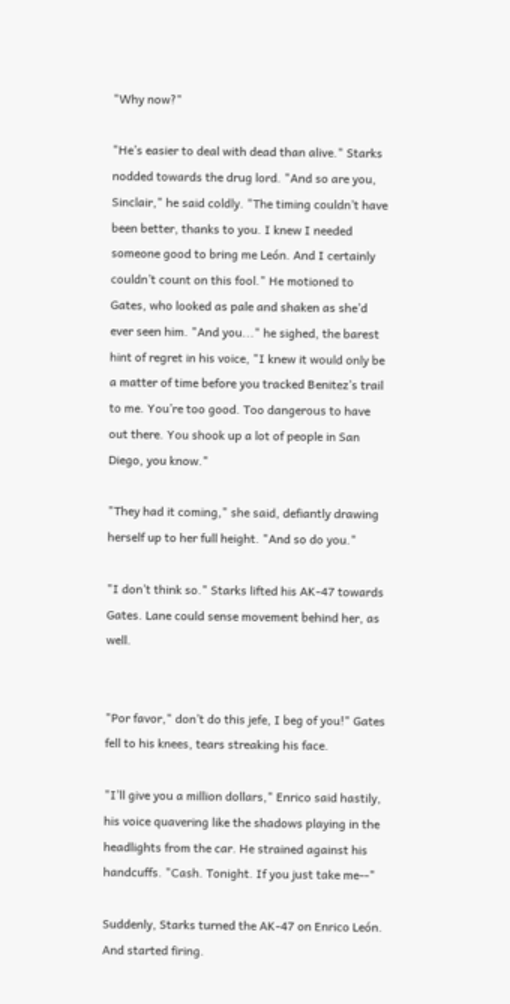"Why now?"

"He’s easier to deal with dead than alive." Starks nodded towards the drug lord. "And so are you, Sinclair," he said coldly. "The timing couldn’t have been better, thanks to you. I knew I needed someone good to bring me León. And I certainly couldn’t count on this fool." He motioned to Gates, who looked as pale and shaken as she’d ever seen him. "And you..." he sighed, the barest hint of regret in his voice, "I knew it would only be a matter of time before you tracked Benitez’s trail to me. You’re too good. Too dangerous to have out there. You shook up a lot of people in San Diego, you know."

"They had it coming," she said, defiantly drawing herself up to her full height. "And so do you."

"I don’t think so." Starks lifted his AK-47 towards Gates. Lane could sense movement behind her, as well.


"Por favor," don’t do this jefe, I beg of you!" Gates fell to his knees, tears streaking his face.

"I’ll give you a million dollars," Enrico said hastily, his voice quavering like the shadows playing in the headlights from the car. He strained against his handcuffs. "Cash. Tonight. If you just take me--"

Suddenly, Starks turned the AK-47 on Enrico León. And started firing.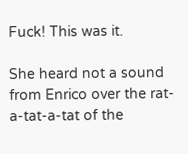Fuck! This was it.

She heard not a sound from Enrico over the rat-a-tat-a-tat of the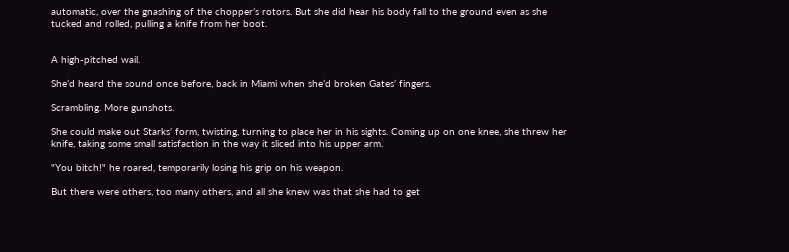automatic, over the gnashing of the chopper’s rotors. But she did hear his body fall to the ground even as she tucked and rolled, pulling a knife from her boot.


A high-pitched wail.

She’d heard the sound once before, back in Miami when she’d broken Gates’ fingers.

Scrambling. More gunshots.

She could make out Starks’ form, twisting, turning to place her in his sights. Coming up on one knee, she threw her knife, taking some small satisfaction in the way it sliced into his upper arm.

"You bitch!" he roared, temporarily losing his grip on his weapon.

But there were others, too many others, and all she knew was that she had to get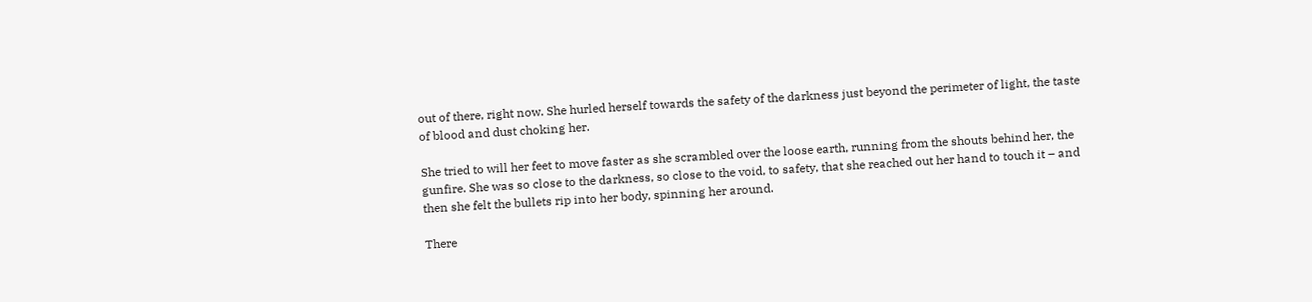out of there, right now. She hurled herself towards the safety of the darkness just beyond the perimeter of light, the taste of blood and dust choking her.

She tried to will her feet to move faster as she scrambled over the loose earth, running from the shouts behind her, the gunfire. She was so close to the darkness, so close to the void, to safety, that she reached out her hand to touch it – and then she felt the bullets rip into her body, spinning her around.

There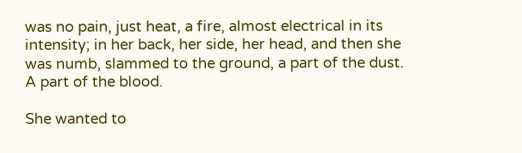was no pain, just heat, a fire, almost electrical in its intensity; in her back, her side, her head, and then she was numb, slammed to the ground, a part of the dust. A part of the blood.

She wanted to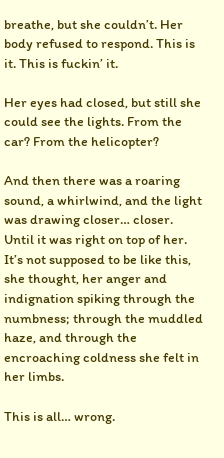breathe, but she couldn’t. Her body refused to respond. This is it. This is fuckin’ it.

Her eyes had closed, but still she could see the lights. From the car? From the helicopter?

And then there was a roaring sound, a whirlwind, and the light was drawing closer… closer. Until it was right on top of her. It’s not supposed to be like this, she thought, her anger and indignation spiking through the numbness; through the muddled haze, and through the encroaching coldness she felt in her limbs.

This is all… wrong.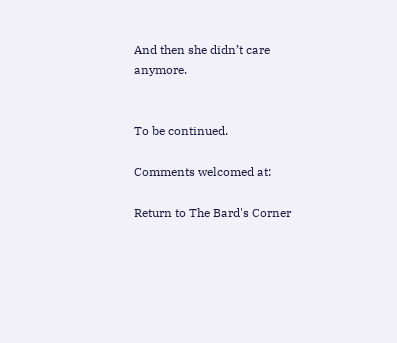And then she didn’t care anymore.


To be continued.

Comments welcomed at:

Return to The Bard's Corner